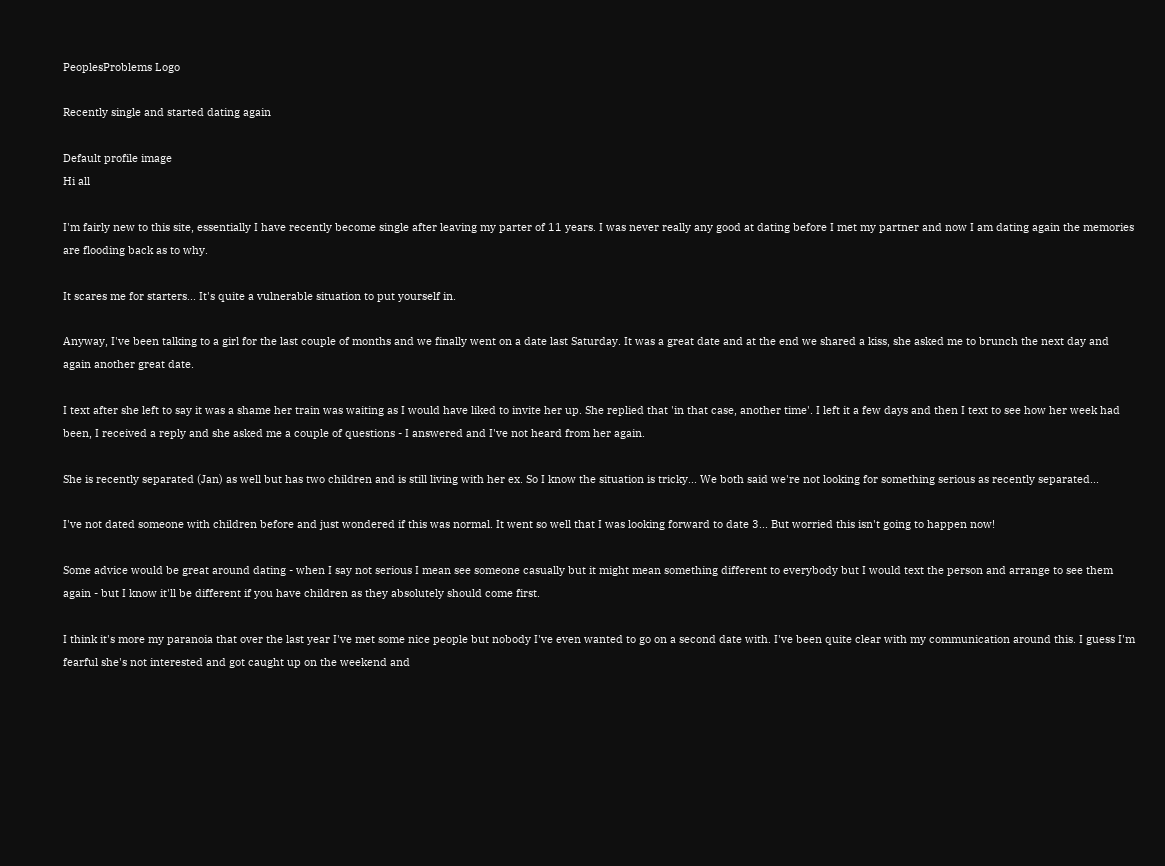PeoplesProblems Logo

Recently single and started dating again

Default profile image
Hi all

I'm fairly new to this site, essentially I have recently become single after leaving my parter of 11 years. I was never really any good at dating before I met my partner and now I am dating again the memories are flooding back as to why.

It scares me for starters... It's quite a vulnerable situation to put yourself in.

Anyway, I've been talking to a girl for the last couple of months and we finally went on a date last Saturday. It was a great date and at the end we shared a kiss, she asked me to brunch the next day and again another great date.

I text after she left to say it was a shame her train was waiting as I would have liked to invite her up. She replied that 'in that case, another time'. I left it a few days and then I text to see how her week had been, I received a reply and she asked me a couple of questions - I answered and I've not heard from her again.

She is recently separated (Jan) as well but has two children and is still living with her ex. So I know the situation is tricky... We both said we're not looking for something serious as recently separated...

I've not dated someone with children before and just wondered if this was normal. It went so well that I was looking forward to date 3... But worried this isn't going to happen now!

Some advice would be great around dating - when I say not serious I mean see someone casually but it might mean something different to everybody but I would text the person and arrange to see them again - but I know it'll be different if you have children as they absolutely should come first.

I think it's more my paranoia that over the last year I've met some nice people but nobody I've even wanted to go on a second date with. I've been quite clear with my communication around this. I guess I'm fearful she's not interested and got caught up on the weekend and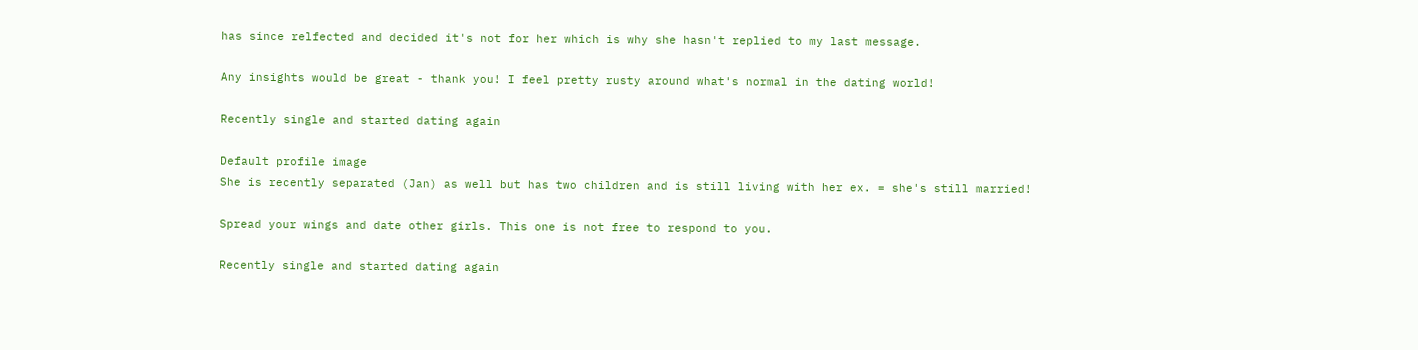has since relfected and decided it's not for her which is why she hasn't replied to my last message.

Any insights would be great - thank you! I feel pretty rusty around what's normal in the dating world!

Recently single and started dating again

Default profile image
She is recently separated (Jan) as well but has two children and is still living with her ex. = she's still married!

Spread your wings and date other girls. This one is not free to respond to you.

Recently single and started dating again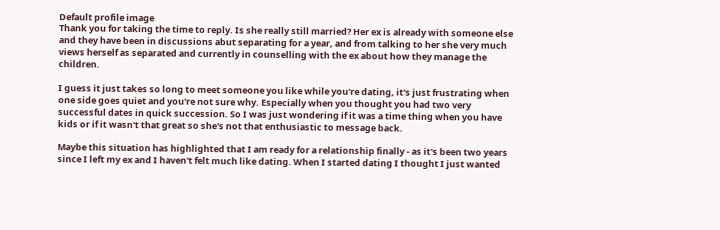Default profile image
Thank you for taking the time to reply. Is she really still married? Her ex is already with someone else and they have been in discussions abut separating for a year, and from talking to her she very much views herself as separated and currently in counselling with the ex about how they manage the children.

I guess it just takes so long to meet someone you like while you're dating, it's just frustrating when one side goes quiet and you're not sure why. Especially when you thought you had two very successful dates in quick succession. So I was just wondering if it was a time thing when you have kids or if it wasn't that great so she's not that enthusiastic to message back.

Maybe this situation has highlighted that I am ready for a relationship finally - as it's been two years since I left my ex and I haven't felt much like dating. When I started dating I thought I just wanted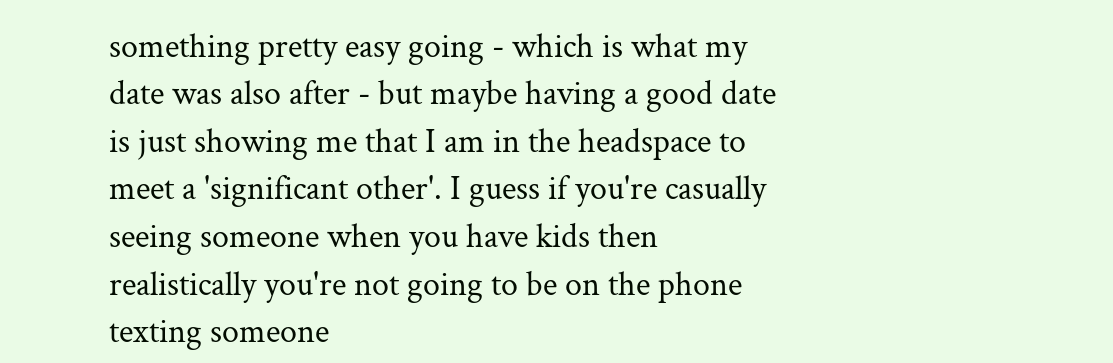something pretty easy going - which is what my date was also after - but maybe having a good date is just showing me that I am in the headspace to meet a 'significant other'. I guess if you're casually seeing someone when you have kids then realistically you're not going to be on the phone texting someone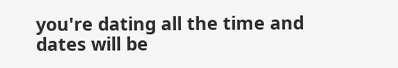you're dating all the time and dates will be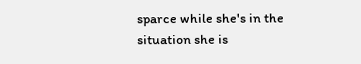sparce while she's in the situation she is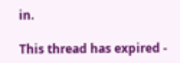in.

This thread has expired -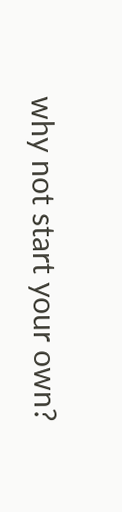why not start your own?